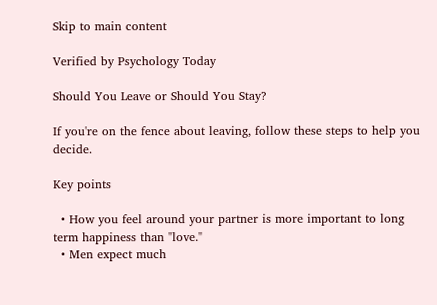Skip to main content

Verified by Psychology Today

Should You Leave or Should You Stay?

If you're on the fence about leaving, follow these steps to help you decide.

Key points

  • How you feel around your partner is more important to long term happiness than "love."
  • Men expect much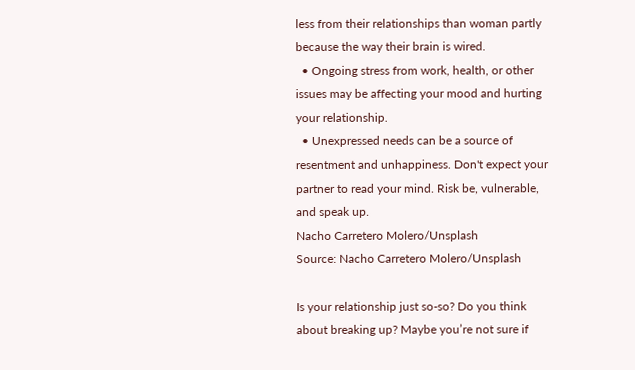less from their relationships than woman partly because the way their brain is wired.
  • Ongoing stress from work, health, or other issues may be affecting your mood and hurting your relationship.
  • Unexpressed needs can be a source of resentment and unhappiness. Don't expect your partner to read your mind. Risk be, vulnerable, and speak up.
Nacho Carretero Molero/Unsplash
Source: Nacho Carretero Molero/Unsplash

Is your relationship just so-so? Do you think about breaking up? Maybe you’re not sure if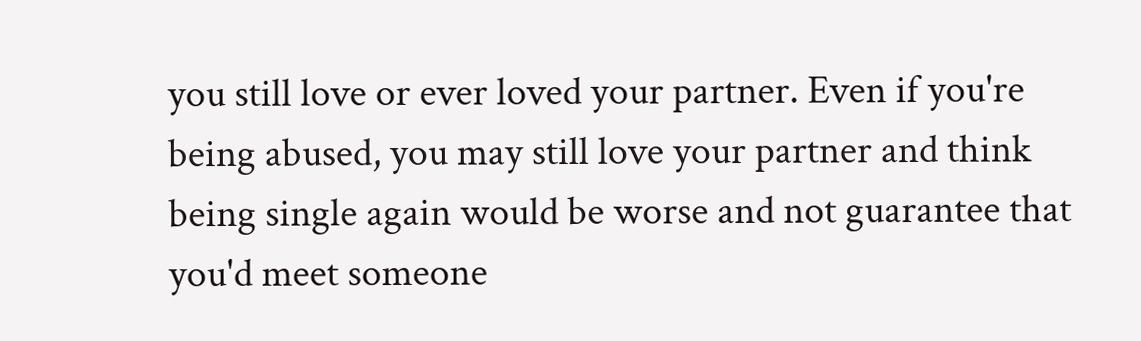you still love or ever loved your partner. Even if you're being abused, you may still love your partner and think being single again would be worse and not guarantee that you'd meet someone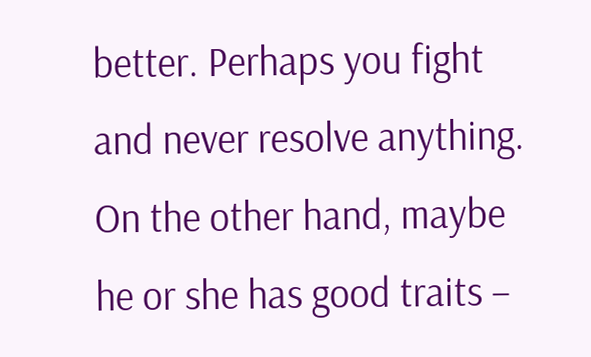better. Perhaps you fight and never resolve anything. On the other hand, maybe he or she has good traits –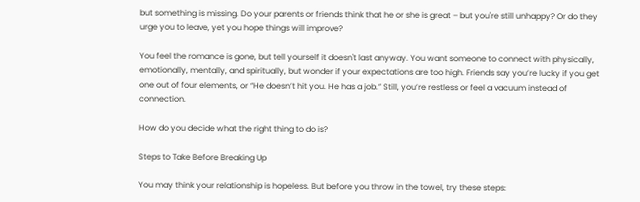but something is missing. Do your parents or friends think that he or she is great – but you're still unhappy? Or do they urge you to leave, yet you hope things will improve?

You feel the romance is gone, but tell yourself it doesn't last anyway. You want someone to connect with physically, emotionally, mentally, and spiritually, but wonder if your expectations are too high. Friends say you’re lucky if you get one out of four elements, or “He doesn’t hit you. He has a job.” Still, you’re restless or feel a vacuum instead of connection.

How do you decide what the right thing to do is?

Steps to Take Before Breaking Up

You may think your relationship is hopeless. But before you throw in the towel, try these steps: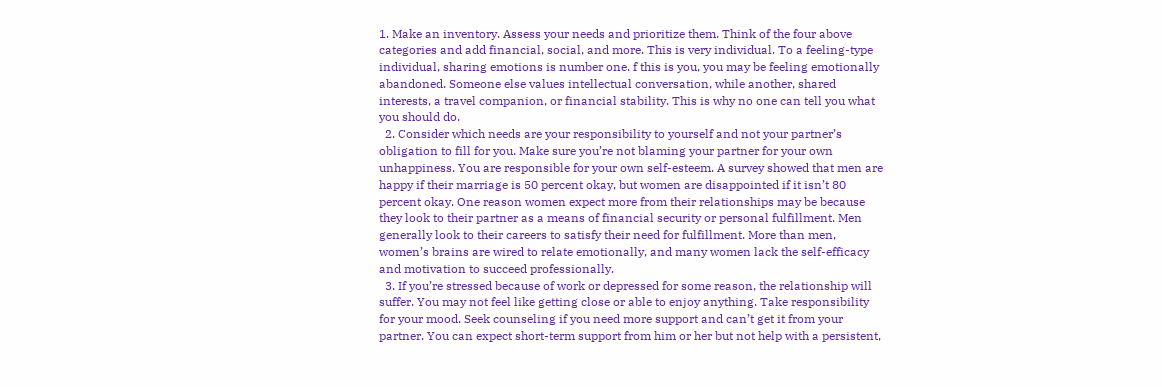1. Make an inventory. Assess your needs and prioritize them. Think of the four above categories and add financial, social, and more. This is very individual. To a feeling-type individual, sharing emotions is number one. f this is you, you may be feeling emotionally abandoned. Someone else values intellectual conversation, while another, shared interests, a travel companion, or financial stability. This is why no one can tell you what you should do.
  2. Consider which needs are your responsibility to yourself and not your partner’s obligation to fill for you. Make sure you’re not blaming your partner for your own unhappiness. You are responsible for your own self-esteem. A survey showed that men are happy if their marriage is 50 percent okay, but women are disappointed if it isn’t 80 percent okay. One reason women expect more from their relationships may be because they look to their partner as a means of financial security or personal fulfillment. Men generally look to their careers to satisfy their need for fulfillment. More than men, women’s brains are wired to relate emotionally, and many women lack the self-efficacy and motivation to succeed professionally.
  3. If you’re stressed because of work or depressed for some reason, the relationship will suffer. You may not feel like getting close or able to enjoy anything. Take responsibility for your mood. Seek counseling if you need more support and can’t get it from your partner. You can expect short-term support from him or her but not help with a persistent,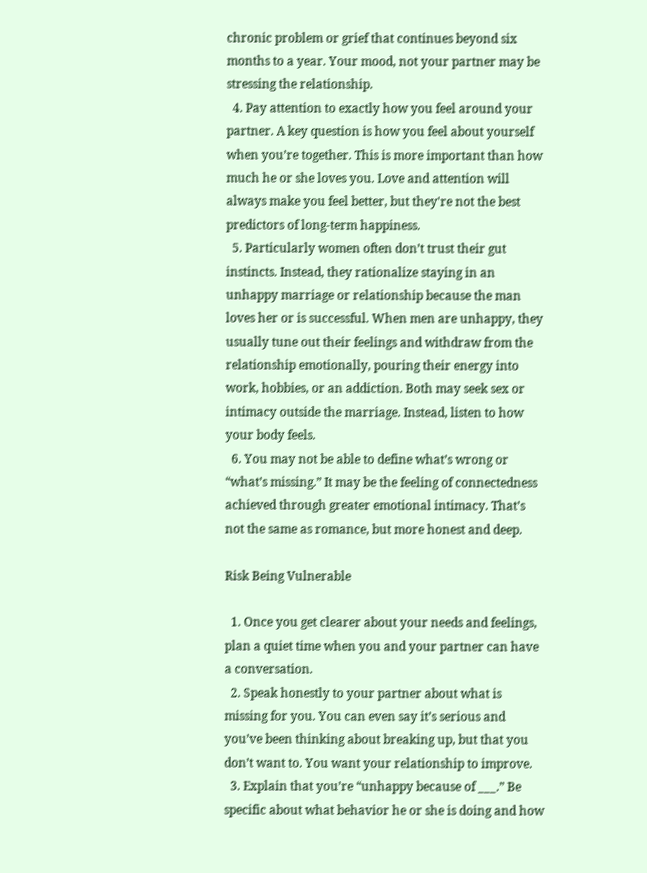chronic problem or grief that continues beyond six months to a year. Your mood, not your partner may be stressing the relationship.
  4. Pay attention to exactly how you feel around your partner. A key question is how you feel about yourself when you’re together. This is more important than how much he or she loves you. Love and attention will always make you feel better, but they're not the best predictors of long-term happiness.
  5. Particularly women often don’t trust their gut instincts. Instead, they rationalize staying in an unhappy marriage or relationship because the man loves her or is successful. When men are unhappy, they usually tune out their feelings and withdraw from the relationship emotionally, pouring their energy into work, hobbies, or an addiction. Both may seek sex or intimacy outside the marriage. Instead, listen to how your body feels.
  6. You may not be able to define what’s wrong or “what’s missing.” It may be the feeling of connectedness achieved through greater emotional intimacy. That’s not the same as romance, but more honest and deep.

Risk Being Vulnerable

  1. Once you get clearer about your needs and feelings, plan a quiet time when you and your partner can have a conversation.
  2. Speak honestly to your partner about what is missing for you. You can even say it’s serious and you’ve been thinking about breaking up, but that you don’t want to. You want your relationship to improve.
  3. Explain that you’re “unhappy because of ___.” Be specific about what behavior he or she is doing and how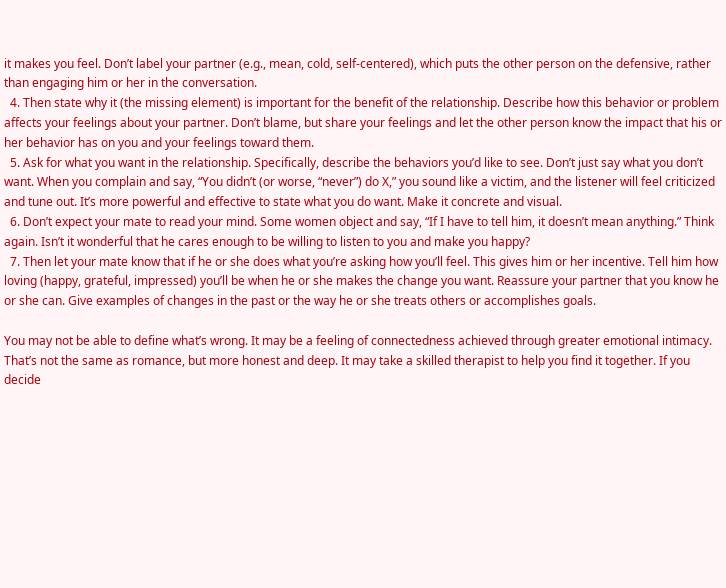it makes you feel. Don’t label your partner (e.g., mean, cold, self-centered), which puts the other person on the defensive, rather than engaging him or her in the conversation.
  4. Then state why it (the missing element) is important for the benefit of the relationship. Describe how this behavior or problem affects your feelings about your partner. Don’t blame, but share your feelings and let the other person know the impact that his or her behavior has on you and your feelings toward them.
  5. Ask for what you want in the relationship. Specifically, describe the behaviors you’d like to see. Don’t just say what you don’t want. When you complain and say, “You didn’t (or worse, “never”) do X,” you sound like a victim, and the listener will feel criticized and tune out. It’s more powerful and effective to state what you do want. Make it concrete and visual.
  6. Don’t expect your mate to read your mind. Some women object and say, “If I have to tell him, it doesn’t mean anything.” Think again. Isn’t it wonderful that he cares enough to be willing to listen to you and make you happy?
  7. Then let your mate know that if he or she does what you’re asking how you’ll feel. This gives him or her incentive. Tell him how loving (happy, grateful, impressed) you’ll be when he or she makes the change you want. Reassure your partner that you know he or she can. Give examples of changes in the past or the way he or she treats others or accomplishes goals.

You may not be able to define what’s wrong. It may be a feeling of connectedness achieved through greater emotional intimacy. That’s not the same as romance, but more honest and deep. It may take a skilled therapist to help you find it together. If you decide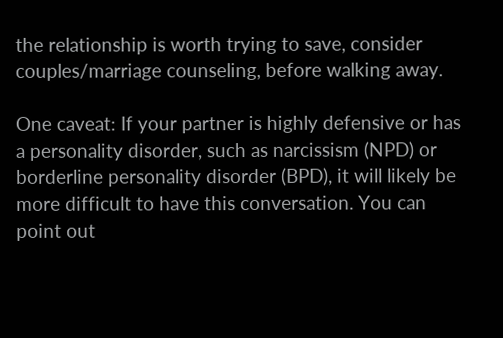the relationship is worth trying to save, consider couples/marriage counseling, before walking away.

One caveat: If your partner is highly defensive or has a personality disorder, such as narcissism (NPD) or borderline personality disorder (BPD), it will likely be more difficult to have this conversation. You can point out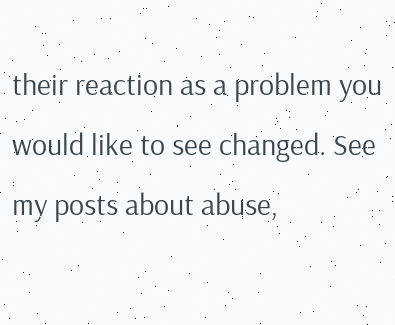their reaction as a problem you would like to see changed. See my posts about abuse,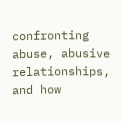confronting abuse, abusive relationships, and how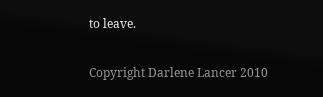to leave.

Copyright Darlene Lancer 2010